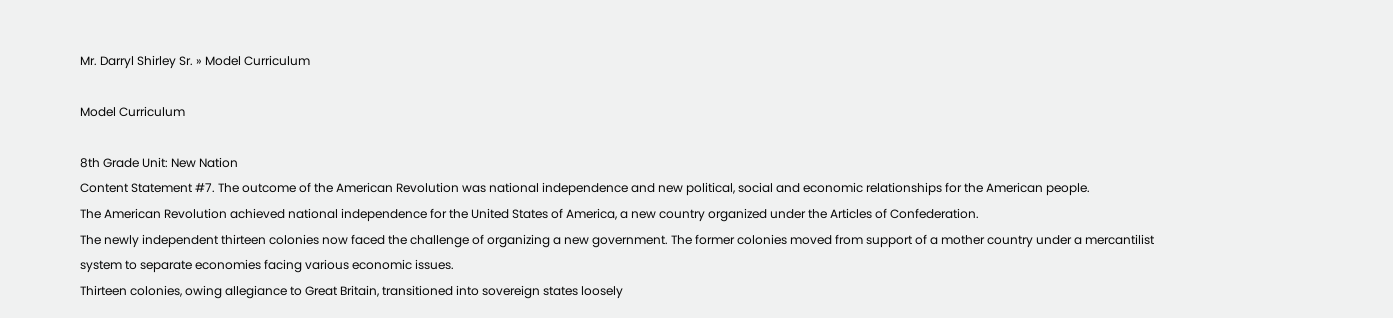Mr. Darryl Shirley Sr. » Model Curriculum

Model Curriculum

8th Grade Unit: New Nation
Content Statement #7. The outcome of the American Revolution was national independence and new political, social and economic relationships for the American people.
The American Revolution achieved national independence for the United States of America, a new country organized under the Articles of Confederation.
The newly independent thirteen colonies now faced the challenge of organizing a new government. The former colonies moved from support of a mother country under a mercantilist system to separate economies facing various economic issues.
Thirteen colonies, owing allegiance to Great Britain, transitioned into sovereign states loosely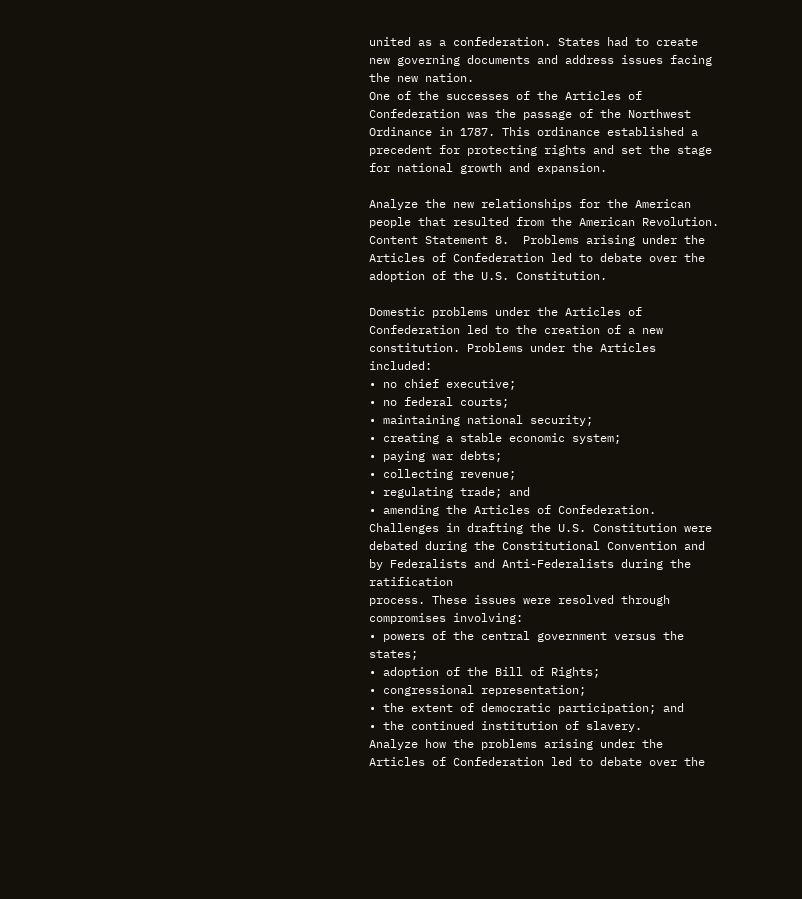united as a confederation. States had to create new governing documents and address issues facing the new nation.
One of the successes of the Articles of Confederation was the passage of the Northwest Ordinance in 1787. This ordinance established a precedent for protecting rights and set the stage for national growth and expansion.

Analyze the new relationships for the American people that resulted from the American Revolution.
Content Statement 8.  Problems arising under the Articles of Confederation led to debate over the adoption of the U.S. Constitution.

Domestic problems under the Articles of Confederation led to the creation of a new constitution. Problems under the Articles included:
• no chief executive;
• no federal courts;
• maintaining national security;
• creating a stable economic system;
• paying war debts;
• collecting revenue;
• regulating trade; and
• amending the Articles of Confederation.
Challenges in drafting the U.S. Constitution were debated during the Constitutional Convention and by Federalists and Anti-Federalists during the ratification
process. These issues were resolved through compromises involving:
• powers of the central government versus the states;
• adoption of the Bill of Rights;
• congressional representation;
• the extent of democratic participation; and
• the continued institution of slavery.
Analyze how the problems arising under the Articles of Confederation led to debate over the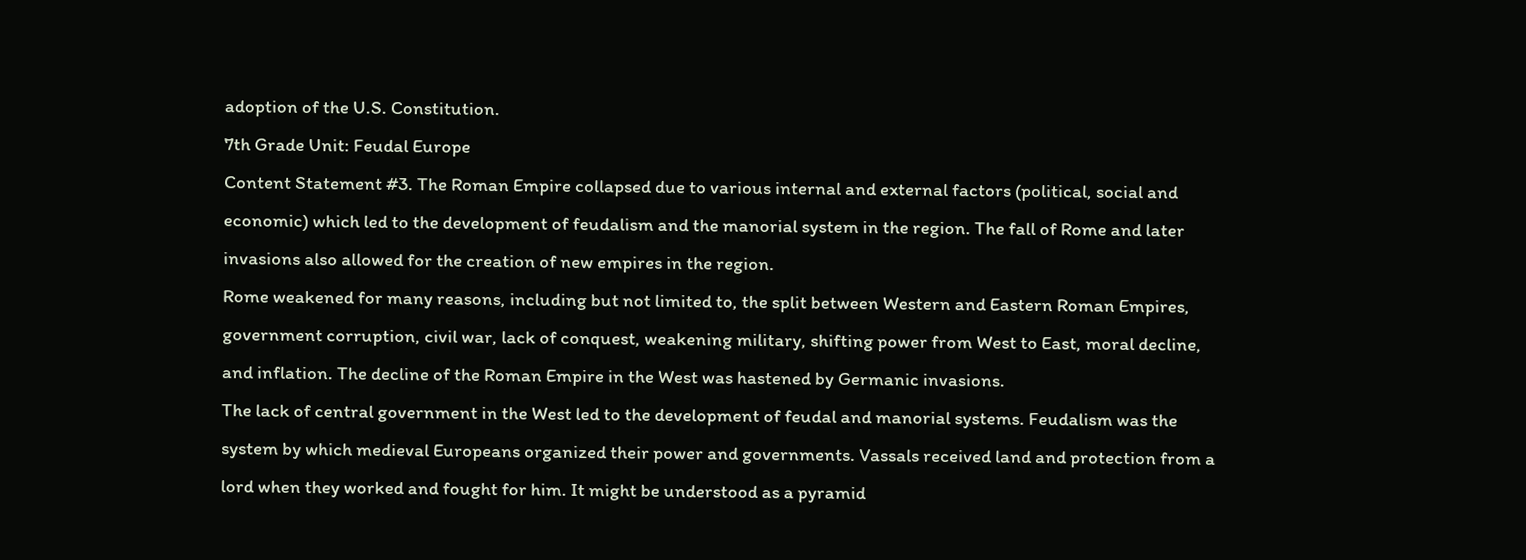adoption of the U.S. Constitution.
7th Grade Unit: Feudal Europe
Content Statement #3. The Roman Empire collapsed due to various internal and external factors (political, social and economic) which led to the development of feudalism and the manorial system in the region. The fall of Rome and later invasions also allowed for the creation of new empires in the region.
Rome weakened for many reasons, including but not limited to, the split between Western and Eastern Roman Empires, government corruption, civil war, lack of conquest, weakening military, shifting power from West to East, moral decline, and inflation. The decline of the Roman Empire in the West was hastened by Germanic invasions.
The lack of central government in the West led to the development of feudal and manorial systems. Feudalism was the system by which medieval Europeans organized their power and governments. Vassals received land and protection from a lord when they worked and fought for him. It might be understood as a pyramid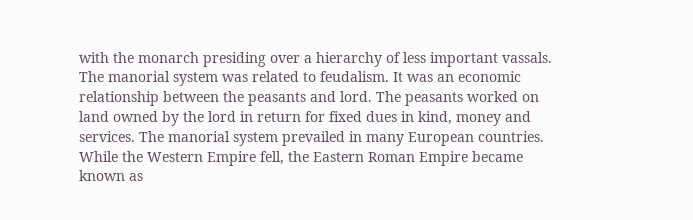with the monarch presiding over a hierarchy of less important vassals.
The manorial system was related to feudalism. It was an economic relationship between the peasants and lord. The peasants worked on land owned by the lord in return for fixed dues in kind, money and services. The manorial system prevailed in many European countries. While the Western Empire fell, the Eastern Roman Empire became known as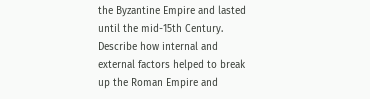the Byzantine Empire and lasted until the mid-15th Century.
Describe how internal and external factors helped to break up the Roman Empire and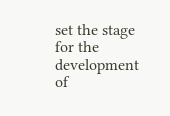set the stage for the development of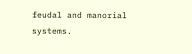feudal and manorial systems.